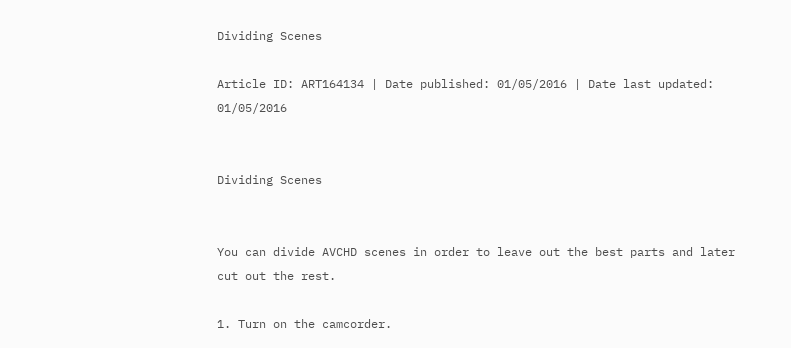Dividing Scenes

Article ID: ART164134 | Date published: 01/05/2016 | Date last updated: 01/05/2016


Dividing Scenes


You can divide AVCHD scenes in order to leave out the best parts and later cut out the rest.

1. Turn on the camcorder.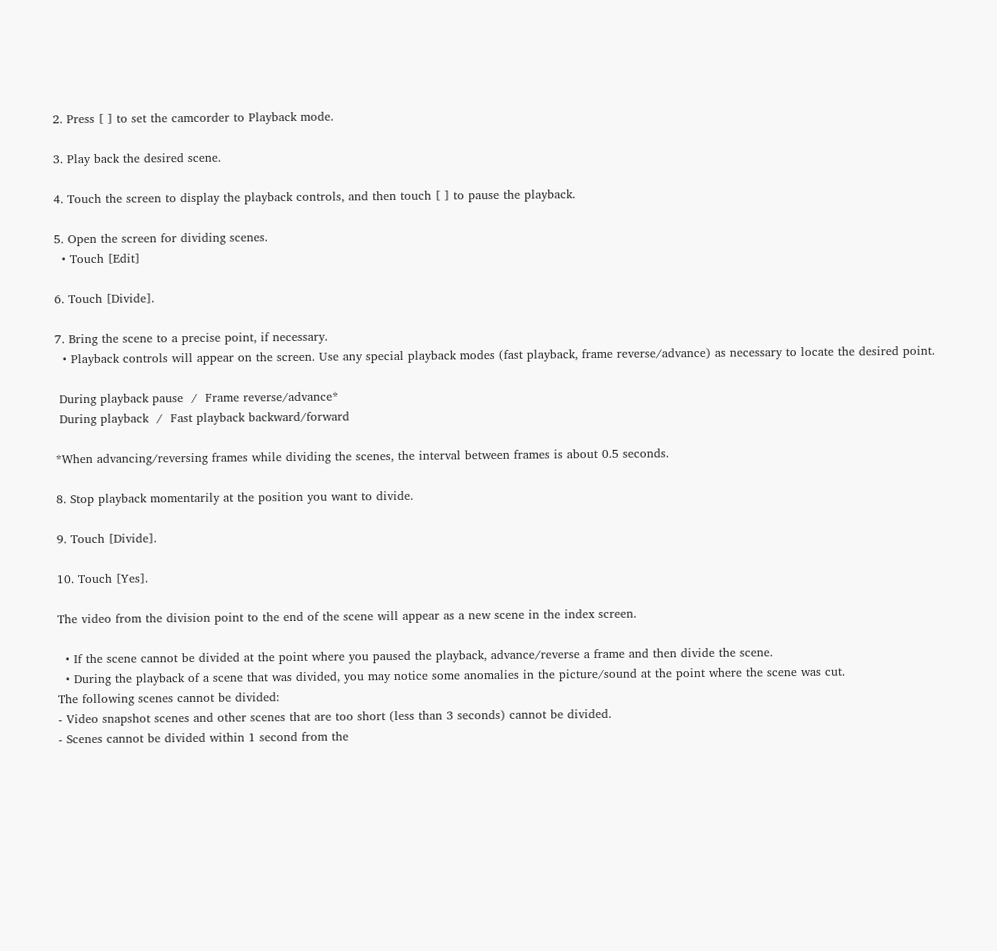2. Press [ ] to set the camcorder to Playback mode.

3. Play back the desired scene.

4. Touch the screen to display the playback controls, and then touch [ ] to pause the playback.

5. Open the screen for dividing scenes.
  • Touch [Edit]

6. Touch [Divide].

7. Bring the scene to a precise point, if necessary.
  • Playback controls will appear on the screen. Use any special playback modes (fast playback, frame reverse/advance) as necessary to locate the desired point.

 During playback pause  /  Frame reverse/advance*
 During playback  /  Fast playback backward/forward

*When advancing/reversing frames while dividing the scenes, the interval between frames is about 0.5 seconds.

8. Stop playback momentarily at the position you want to divide.

9. Touch [Divide].

10. Touch [Yes].

The video from the division point to the end of the scene will appear as a new scene in the index screen.

  • If the scene cannot be divided at the point where you paused the playback, advance/reverse a frame and then divide the scene.
  • During the playback of a scene that was divided, you may notice some anomalies in the picture/sound at the point where the scene was cut.
The following scenes cannot be divided:
- Video snapshot scenes and other scenes that are too short (less than 3 seconds) cannot be divided.
- Scenes cannot be divided within 1 second from the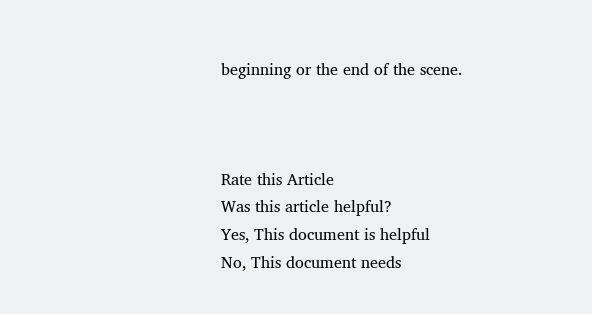beginning or the end of the scene.



Rate this Article
Was this article helpful?
Yes, This document is helpful
No, This document needs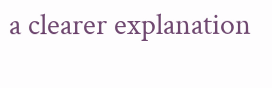a clearer explanation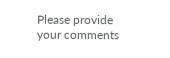Please provide your comments